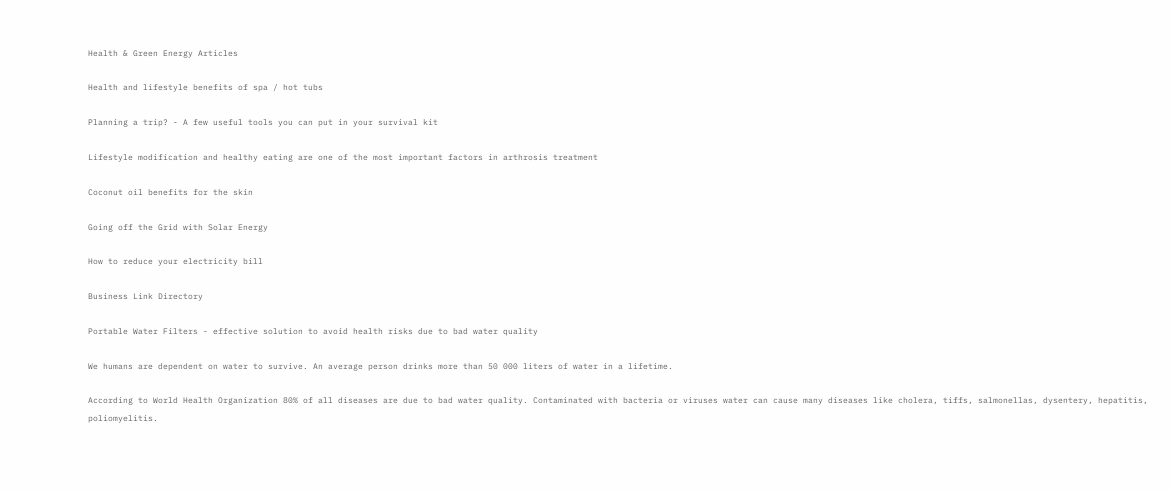Health & Green Energy Articles

Health and lifestyle benefits of spa / hot tubs

Planning a trip? - A few useful tools you can put in your survival kit

Lifestyle modification and healthy eating are one of the most important factors in arthrosis treatment

Coconut oil benefits for the skin

Going off the Grid with Solar Energy

How to reduce your electricity bill

Business Link Directory

Portable Water Filters - effective solution to avoid health risks due to bad water quality

We humans are dependent on water to survive. An average person drinks more than 50 000 liters of water in a lifetime.

According to World Health Organization 80% of all diseases are due to bad water quality. Contaminated with bacteria or viruses water can cause many diseases like cholera, tiffs, salmonellas, dysentery, hepatitis, poliomyelitis.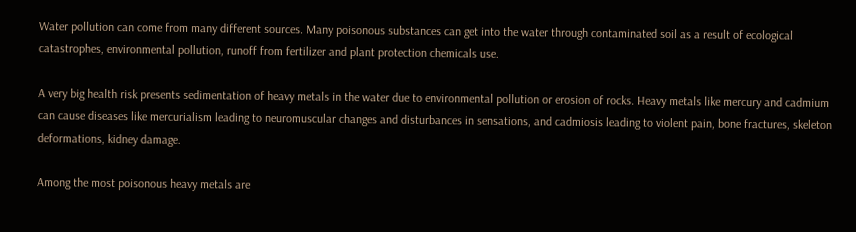Water pollution can come from many different sources. Many poisonous substances can get into the water through contaminated soil as a result of ecological catastrophes, environmental pollution, runoff from fertilizer and plant protection chemicals use.

A very big health risk presents sedimentation of heavy metals in the water due to environmental pollution or erosion of rocks. Heavy metals like mercury and cadmium can cause diseases like mercurialism leading to neuromuscular changes and disturbances in sensations, and cadmiosis leading to violent pain, bone fractures, skeleton deformations, kidney damage.

Among the most poisonous heavy metals are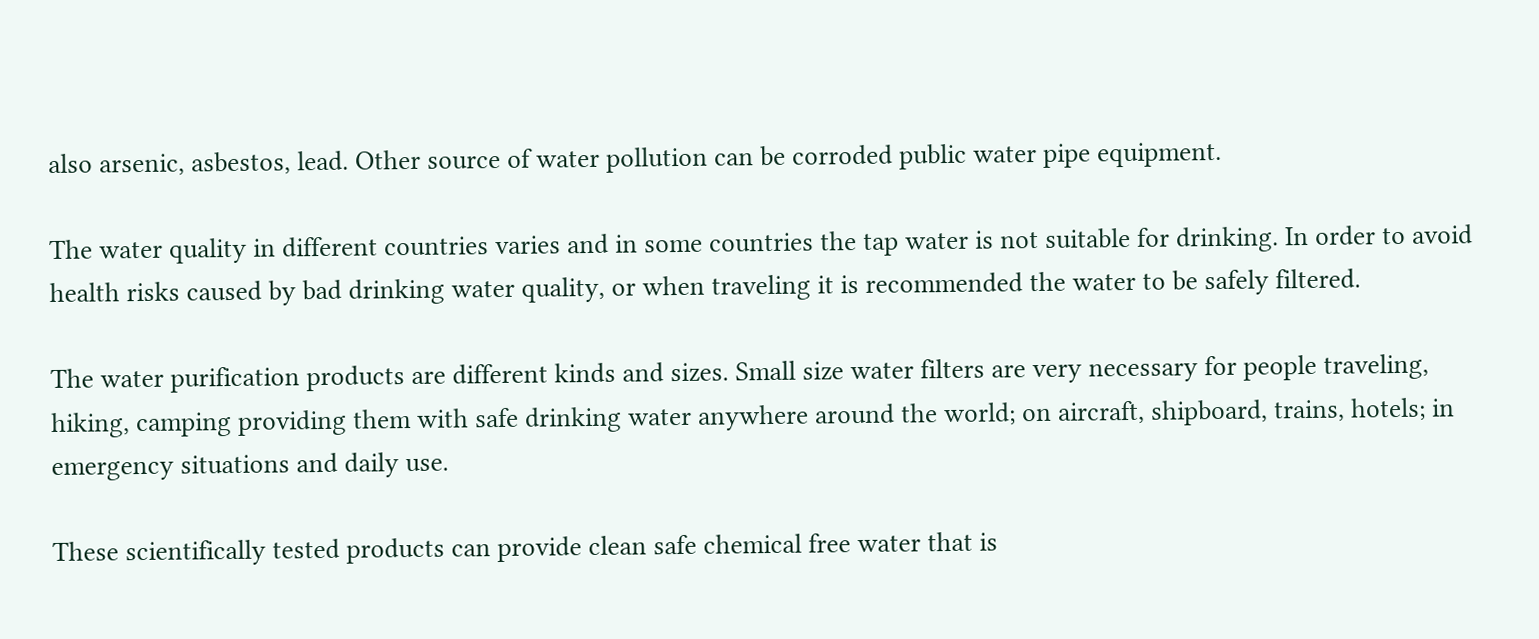also arsenic, asbestos, lead. Other source of water pollution can be corroded public water pipe equipment.

The water quality in different countries varies and in some countries the tap water is not suitable for drinking. In order to avoid health risks caused by bad drinking water quality, or when traveling it is recommended the water to be safely filtered.

The water purification products are different kinds and sizes. Small size water filters are very necessary for people traveling, hiking, camping providing them with safe drinking water anywhere around the world; on aircraft, shipboard, trains, hotels; in emergency situations and daily use.

These scientifically tested products can provide clean safe chemical free water that is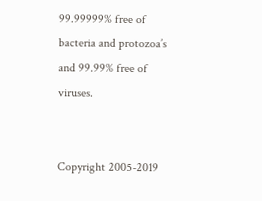99.99999% free of bacteria and protozoa’s and 99.99% free of viruses.


Copyright 2005-2019